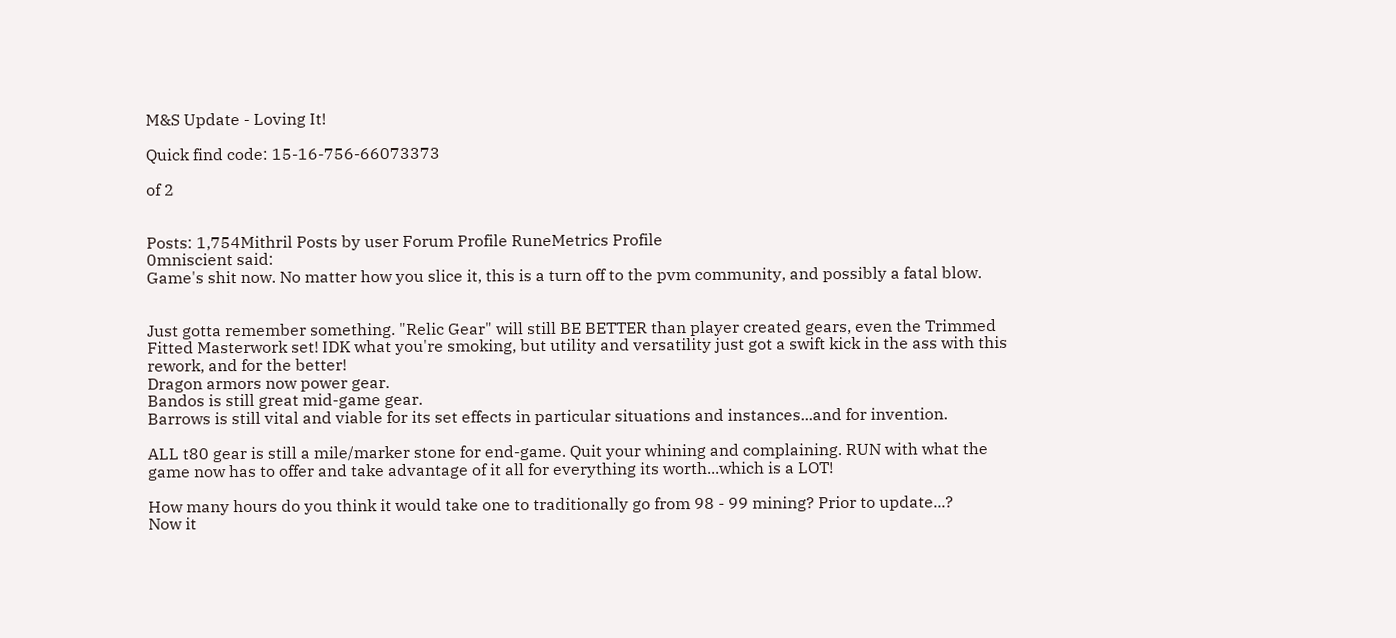M&S Update - Loving It!

Quick find code: 15-16-756-66073373

of 2


Posts: 1,754Mithril Posts by user Forum Profile RuneMetrics Profile
0mniscient said:
Game's shit now. No matter how you slice it, this is a turn off to the pvm community, and possibly a fatal blow.


Just gotta remember something. "Relic Gear" will still BE BETTER than player created gears, even the Trimmed Fitted Masterwork set! IDK what you're smoking, but utility and versatility just got a swift kick in the ass with this rework, and for the better!
Dragon armors now power gear.
Bandos is still great mid-game gear.
Barrows is still vital and viable for its set effects in particular situations and instances...and for invention.

ALL t80 gear is still a mile/marker stone for end-game. Quit your whining and complaining. RUN with what the game now has to offer and take advantage of it all for everything its worth...which is a LOT!

How many hours do you think it would take one to traditionally go from 98 - 99 mining? Prior to update...?
Now it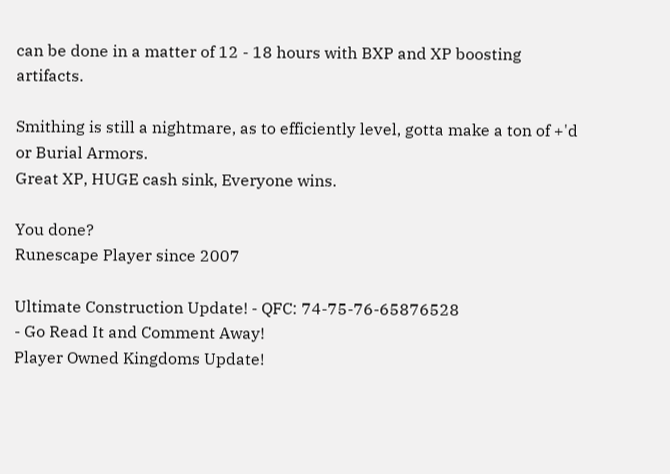can be done in a matter of 12 - 18 hours with BXP and XP boosting artifacts.

Smithing is still a nightmare, as to efficiently level, gotta make a ton of +'d or Burial Armors.
Great XP, HUGE cash sink, Everyone wins.

You done?
Runescape Player since 2007

Ultimate Construction Update! - QFC: 74-75-76-65876528
- Go Read It and Comment Away!
Player Owned Kingdoms Update!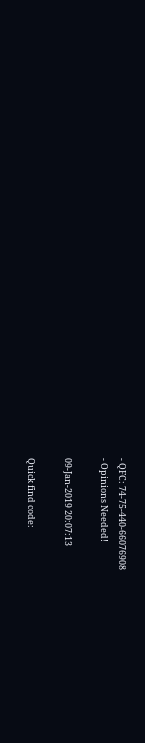- QFC: 74-75-440-66076908
- Opinions Needed!

09-Jan-2019 20:07:13

Quick find code: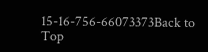15-16-756-66073373Back to Top